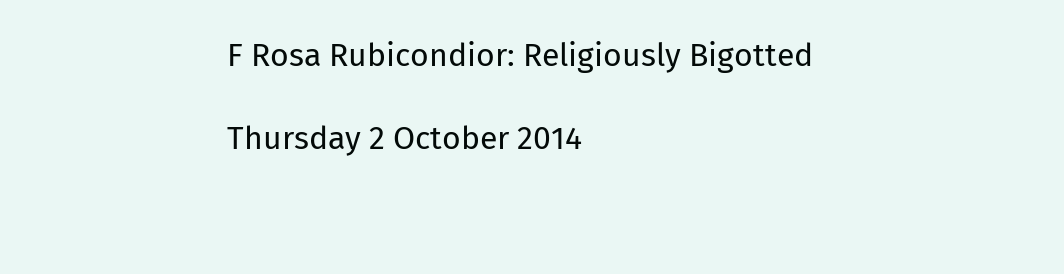F Rosa Rubicondior: Religiously Bigotted

Thursday 2 October 2014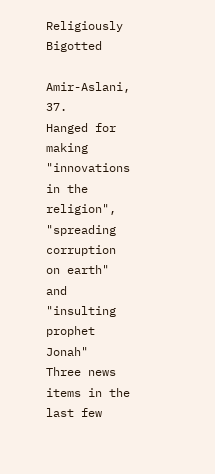Religiously Bigotted

Amir-Aslani, 37.
Hanged for making "innovations in the religion", "spreading corruption on earth" and "insulting prophet Jonah"
Three news items in the last few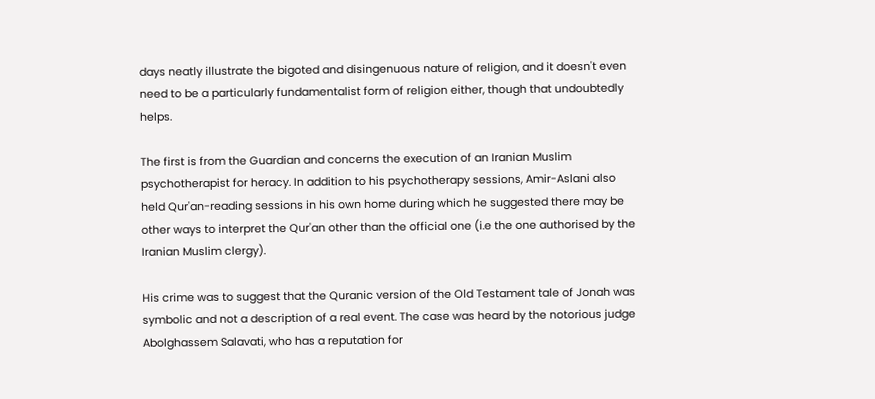days neatly illustrate the bigoted and disingenuous nature of religion, and it doesn't even need to be a particularly fundamentalist form of religion either, though that undoubtedly helps.

The first is from the Guardian and concerns the execution of an Iranian Muslim psychotherapist for heracy. In addition to his psychotherapy sessions, Amir-Aslani also held Qur'an-reading sessions in his own home during which he suggested there may be other ways to interpret the Qur'an other than the official one (i.e the one authorised by the Iranian Muslim clergy).

His crime was to suggest that the Quranic version of the Old Testament tale of Jonah was symbolic and not a description of a real event. The case was heard by the notorious judge Abolghassem Salavati, who has a reputation for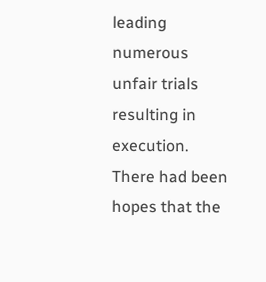leading numerous unfair trials resulting in execution. There had been hopes that the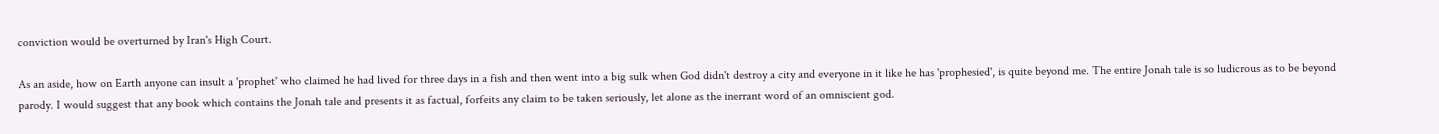conviction would be overturned by Iran's High Court.

As an aside, how on Earth anyone can insult a 'prophet' who claimed he had lived for three days in a fish and then went into a big sulk when God didn't destroy a city and everyone in it like he has 'prophesied', is quite beyond me. The entire Jonah tale is so ludicrous as to be beyond parody. I would suggest that any book which contains the Jonah tale and presents it as factual, forfeits any claim to be taken seriously, let alone as the inerrant word of an omniscient god.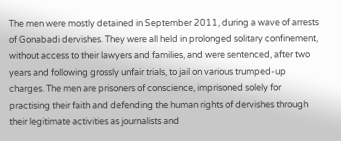The men were mostly detained in September 2011, during a wave of arrests of Gonabadi dervishes. They were all held in prolonged solitary confinement, without access to their lawyers and families, and were sentenced, after two years and following grossly unfair trials, to jail on various trumped-up charges. The men are prisoners of conscience, imprisoned solely for practising their faith and defending the human rights of dervishes through their legitimate activities as journalists and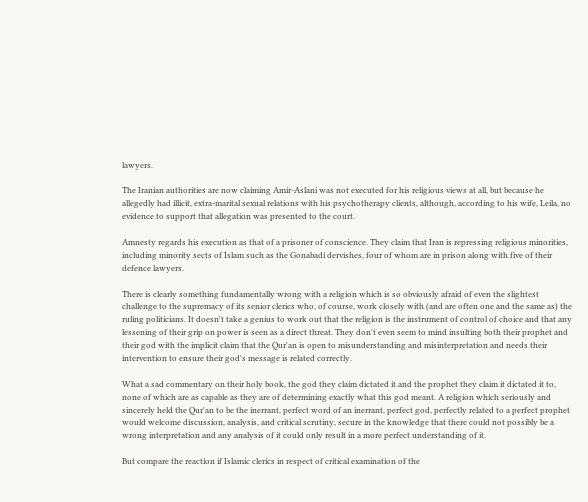lawyers.

The Iranian authorities are now claiming Amir-Aslani was not executed for his religious views at all, but because he allegedly had illicit, extra-marital sexual relations with his psychotherapy clients, although, according to his wife, Leila, no evidence to support that allegation was presented to the court.

Amnesty regards his execution as that of a prisoner of conscience. They claim that Iran is repressing religious minorities, including minority sects of Islam such as the Gonabadi dervishes, four of whom are in prison along with five of their defence lawyers.

There is clearly something fundamentally wrong with a religion which is so obviously afraid of even the slightest challenge to the supremacy of its senior clerics who, of course, work closely with (and are often one and the same as) the ruling politicians. It doesn't take a genius to work out that the religion is the instrument of control of choice and that any lessening of their grip on power is seen as a direct threat. They don't even seem to mind insulting both their prophet and their god with the implicit claim that the Qur'an is open to misunderstanding and misinterpretation and needs their intervention to ensure their god's message is related correctly.

What a sad commentary on their holy book, the god they claim dictated it and the prophet they claim it dictated it to, none of which are as capable as they are of determining exactly what this god meant. A religion which seriously and sincerely held the Qur'an to be the inerrant, perfect word of an inerrant, perfect god, perfectly related to a perfect prophet would welcome discussion, analysis, and critical scrutiny, secure in the knowledge that there could not possibly be a wrong interpretation and any analysis of it could only result in a more perfect understanding of it.

But compare the reaction if Islamic clerics in respect of critical examination of the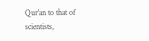Qur'an to that of scientists,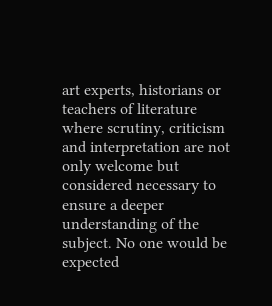art experts, historians or teachers of literature where scrutiny, criticism and interpretation are not only welcome but considered necessary to ensure a deeper understanding of the subject. No one would be expected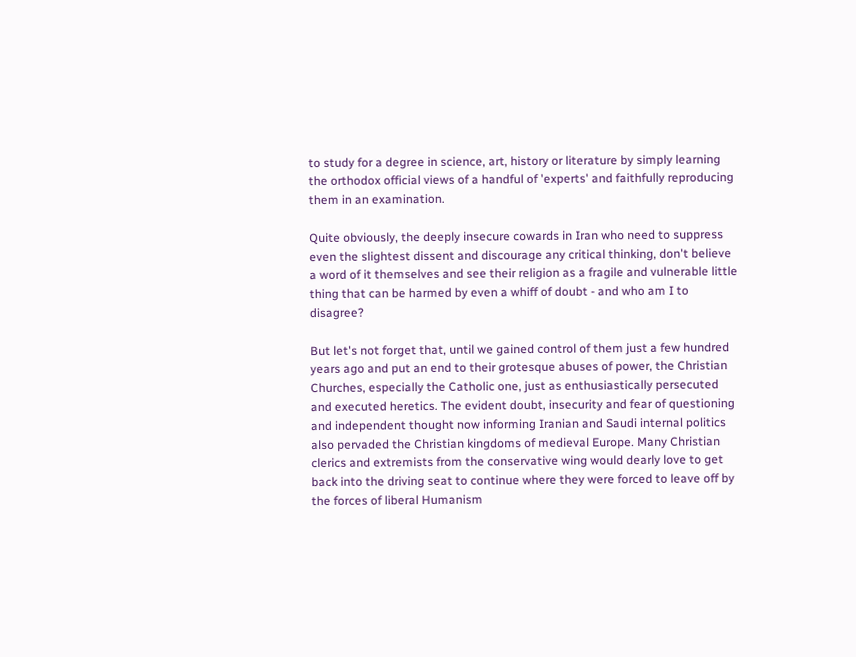to study for a degree in science, art, history or literature by simply learning the orthodox official views of a handful of 'experts' and faithfully reproducing them in an examination.

Quite obviously, the deeply insecure cowards in Iran who need to suppress even the slightest dissent and discourage any critical thinking, don't believe a word of it themselves and see their religion as a fragile and vulnerable little thing that can be harmed by even a whiff of doubt - and who am I to disagree?

But let's not forget that, until we gained control of them just a few hundred years ago and put an end to their grotesque abuses of power, the Christian Churches, especially the Catholic one, just as enthusiastically persecuted and executed heretics. The evident doubt, insecurity and fear of questioning and independent thought now informing Iranian and Saudi internal politics also pervaded the Christian kingdoms of medieval Europe. Many Christian clerics and extremists from the conservative wing would dearly love to get back into the driving seat to continue where they were forced to leave off by the forces of liberal Humanism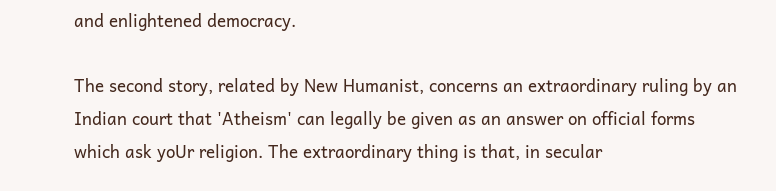and enlightened democracy.

The second story, related by New Humanist, concerns an extraordinary ruling by an Indian court that 'Atheism' can legally be given as an answer on official forms which ask yoUr religion. The extraordinary thing is that, in secular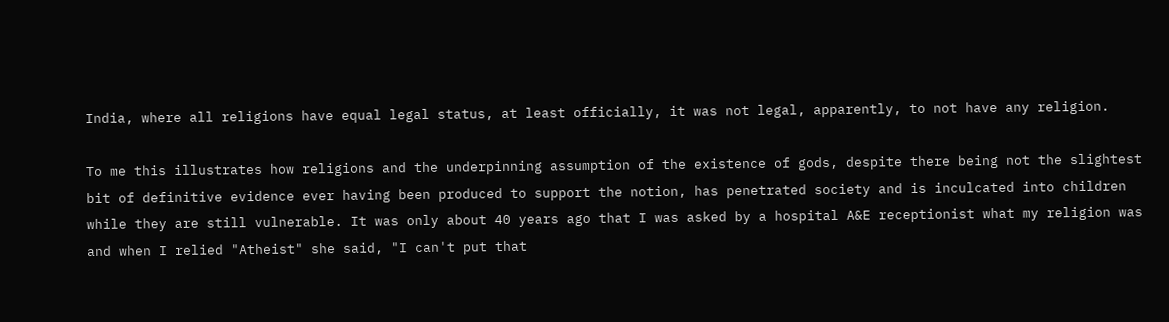India, where all religions have equal legal status, at least officially, it was not legal, apparently, to not have any religion.

To me this illustrates how religions and the underpinning assumption of the existence of gods, despite there being not the slightest bit of definitive evidence ever having been produced to support the notion, has penetrated society and is inculcated into children while they are still vulnerable. It was only about 40 years ago that I was asked by a hospital A&E receptionist what my religion was and when I relied "Atheist" she said, "I can't put that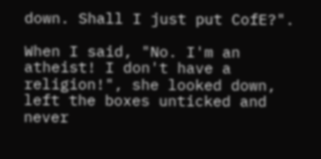down. Shall I just put CofE?".

When I said, "No. I'm an atheist! I don't have a religion!", she looked down, left the boxes unticked and never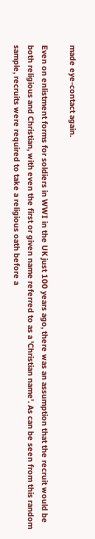made eye-contact again.

Even on enlistment forms for soldiers in WWI in the UK just 100 years ago, there was an assumption that the recruit would be both religious and Christian, with even the first or given name referred to as a 'Christian name'. As can be seen from this random sample, recruits were required to take a religious oath before a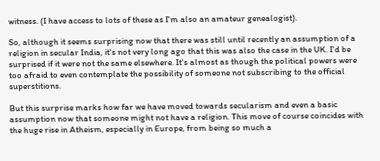witness. (I have access to lots of these as I'm also an amateur genealogist).

So, although it seems surprising now that there was still until recently an assumption of a religion in secular India, it's not very long ago that this was also the case in the UK. I'd be surprised if it were not the same elsewhere. It's almost as though the political powers were too afraid to even contemplate the possibility of someone not subscribing to the official superstitions.

But this surprise marks how far we have moved towards secularism and even a basic assumption now that someone might not have a religion. This move of course coincides with the huge rise in Atheism, especially in Europe, from being so much a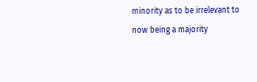minority as to be irrelevant to now being a majority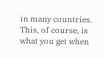in many countries. This, of course, is what you get when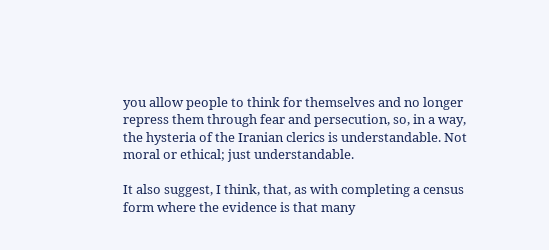you allow people to think for themselves and no longer repress them through fear and persecution, so, in a way, the hysteria of the Iranian clerics is understandable. Not moral or ethical; just understandable.

It also suggest, I think, that, as with completing a census form where the evidence is that many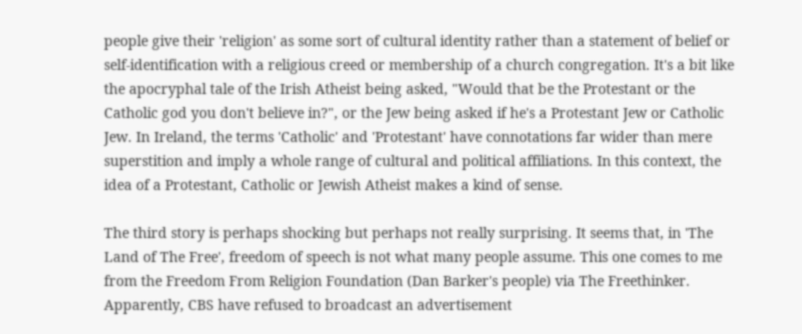people give their 'religion' as some sort of cultural identity rather than a statement of belief or self-identification with a religious creed or membership of a church congregation. It's a bit like the apocryphal tale of the Irish Atheist being asked, "Would that be the Protestant or the Catholic god you don't believe in?", or the Jew being asked if he's a Protestant Jew or Catholic Jew. In Ireland, the terms 'Catholic' and 'Protestant' have connotations far wider than mere superstition and imply a whole range of cultural and political affiliations. In this context, the idea of a Protestant, Catholic or Jewish Atheist makes a kind of sense.

The third story is perhaps shocking but perhaps not really surprising. It seems that, in 'The Land of The Free', freedom of speech is not what many people assume. This one comes to me from the Freedom From Religion Foundation (Dan Barker's people) via The Freethinker. Apparently, CBS have refused to broadcast an advertisement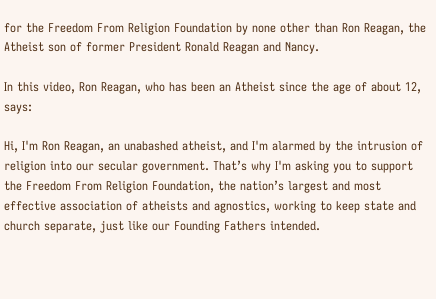for the Freedom From Religion Foundation by none other than Ron Reagan, the Atheist son of former President Ronald Reagan and Nancy.

In this video, Ron Reagan, who has been an Atheist since the age of about 12, says:

Hi, I'm Ron Reagan, an unabashed atheist, and I'm alarmed by the intrusion of religion into our secular government. That’s why I'm asking you to support the Freedom From Religion Foundation, the nation’s largest and most effective association of atheists and agnostics, working to keep state and church separate, just like our Founding Fathers intended.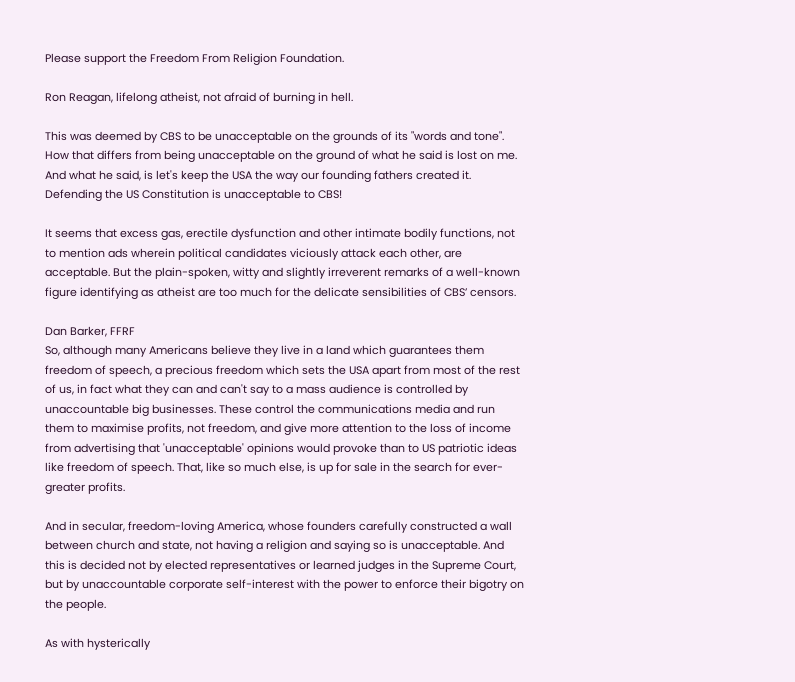Please support the Freedom From Religion Foundation.

Ron Reagan, lifelong atheist, not afraid of burning in hell.

This was deemed by CBS to be unacceptable on the grounds of its "words and tone". How that differs from being unacceptable on the ground of what he said is lost on me. And what he said, is let's keep the USA the way our founding fathers created it. Defending the US Constitution is unacceptable to CBS!

It seems that excess gas, erectile dysfunction and other intimate bodily functions, not to mention ads wherein political candidates viciously attack each other, are acceptable. But the plain-spoken, witty and slightly irreverent remarks of a well-known figure identifying as atheist are too much for the delicate sensibilities of CBS’ censors.

Dan Barker, FFRF
So, although many Americans believe they live in a land which guarantees them freedom of speech, a precious freedom which sets the USA apart from most of the rest of us, in fact what they can and can't say to a mass audience is controlled by unaccountable big businesses. These control the communications media and run them to maximise profits, not freedom, and give more attention to the loss of income from advertising that 'unacceptable' opinions would provoke than to US patriotic ideas like freedom of speech. That, like so much else, is up for sale in the search for ever-greater profits.

And in secular, freedom-loving America, whose founders carefully constructed a wall between church and state, not having a religion and saying so is unacceptable. And this is decided not by elected representatives or learned judges in the Supreme Court, but by unaccountable corporate self-interest with the power to enforce their bigotry on the people.

As with hysterically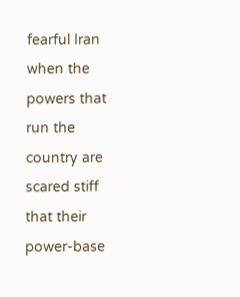fearful Iran when the powers that run the country are scared stiff that their power-base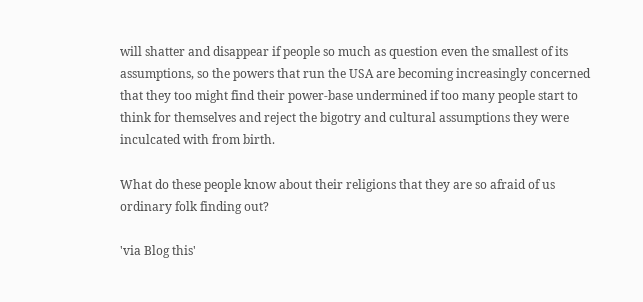will shatter and disappear if people so much as question even the smallest of its assumptions, so the powers that run the USA are becoming increasingly concerned that they too might find their power-base undermined if too many people start to think for themselves and reject the bigotry and cultural assumptions they were inculcated with from birth.

What do these people know about their religions that they are so afraid of us ordinary folk finding out?

'via Blog this'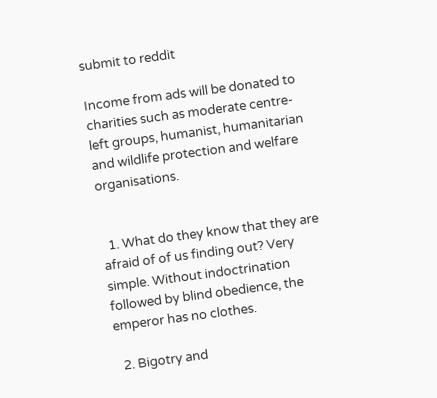submit to reddit

Income from ads will be donated to charities such as moderate centre-left groups, humanist, humanitarian and wildlife protection and welfare organisations.


  1. What do they know that they are afraid of of us finding out? Very simple. Without indoctrination followed by blind obedience, the emperor has no clothes.

  2. Bigotry and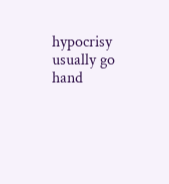hypocrisy usually go hand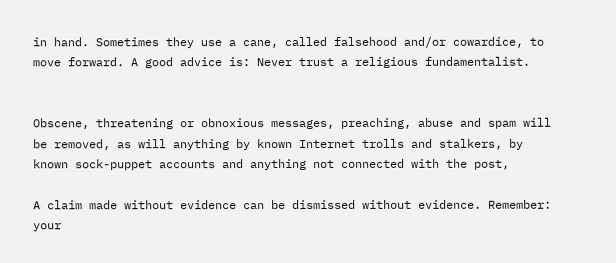in hand. Sometimes they use a cane, called falsehood and/or cowardice, to move forward. A good advice is: Never trust a religious fundamentalist.


Obscene, threatening or obnoxious messages, preaching, abuse and spam will be removed, as will anything by known Internet trolls and stalkers, by known sock-puppet accounts and anything not connected with the post,

A claim made without evidence can be dismissed without evidence. Remember: your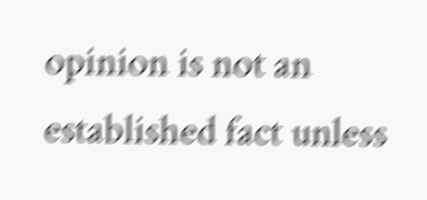opinion is not an established fact unless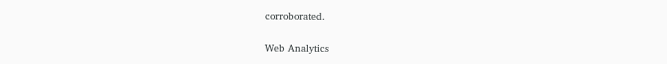corroborated.

Web Analytics